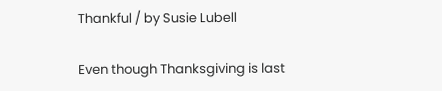Thankful / by Susie Lubell

Even though Thanksgiving is last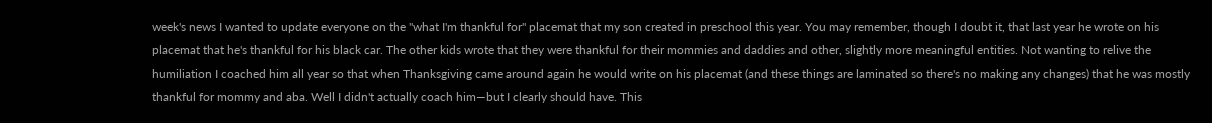week's news I wanted to update everyone on the "what I'm thankful for" placemat that my son created in preschool this year. You may remember, though I doubt it, that last year he wrote on his placemat that he's thankful for his black car. The other kids wrote that they were thankful for their mommies and daddies and other, slightly more meaningful entities. Not wanting to relive the humiliation I coached him all year so that when Thanksgiving came around again he would write on his placemat (and these things are laminated so there's no making any changes) that he was mostly thankful for mommy and aba. Well I didn't actually coach him—but I clearly should have. This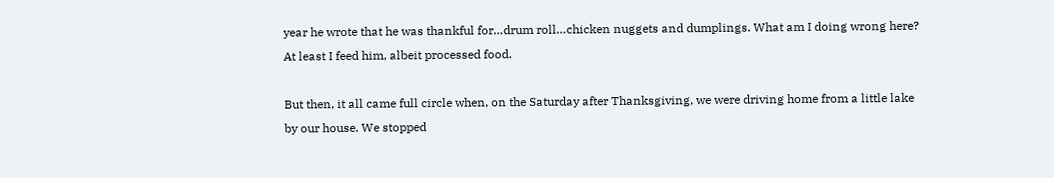year he wrote that he was thankful for…drum roll…chicken nuggets and dumplings. What am I doing wrong here? At least I feed him, albeit processed food.

But then, it all came full circle when, on the Saturday after Thanksgiving, we were driving home from a little lake by our house. We stopped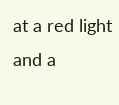at a red light and a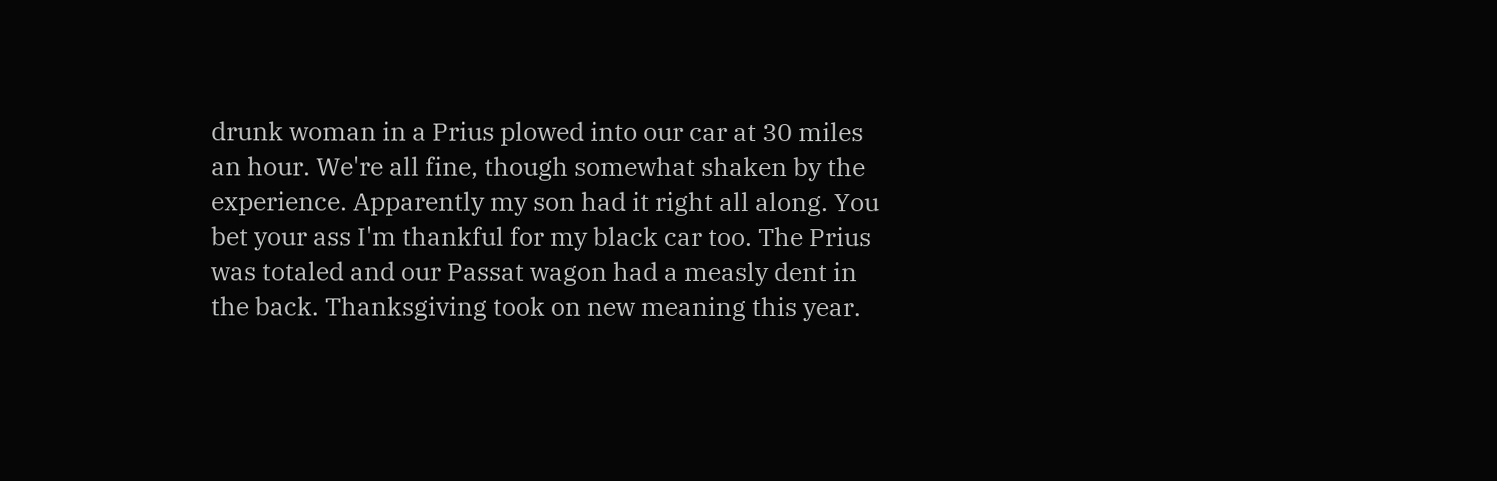drunk woman in a Prius plowed into our car at 30 miles an hour. We're all fine, though somewhat shaken by the experience. Apparently my son had it right all along. You bet your ass I'm thankful for my black car too. The Prius was totaled and our Passat wagon had a measly dent in the back. Thanksgiving took on new meaning this year.